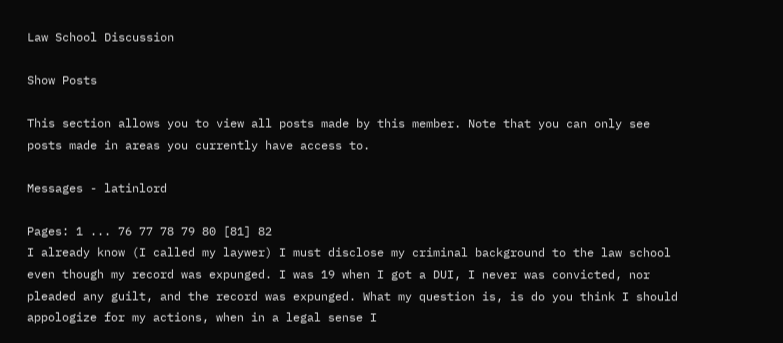Law School Discussion

Show Posts

This section allows you to view all posts made by this member. Note that you can only see posts made in areas you currently have access to.

Messages - latinlord

Pages: 1 ... 76 77 78 79 80 [81] 82
I already know (I called my laywer) I must disclose my criminal background to the law school even though my record was expunged. I was 19 when I got a DUI, I never was convicted, nor pleaded any guilt, and the record was expunged. What my question is, is do you think I should appologize for my actions, when in a legal sense I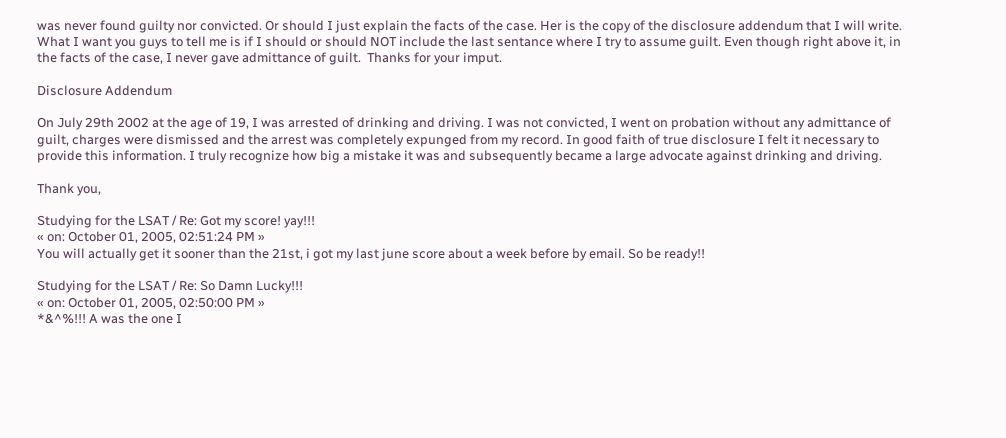was never found guilty nor convicted. Or should I just explain the facts of the case. Her is the copy of the disclosure addendum that I will write. What I want you guys to tell me is if I should or should NOT include the last sentance where I try to assume guilt. Even though right above it, in the facts of the case, I never gave admittance of guilt.  Thanks for your imput.

Disclosure Addendum

On July 29th 2002 at the age of 19, I was arrested of drinking and driving. I was not convicted, I went on probation without any admittance of guilt, charges were dismissed and the arrest was completely expunged from my record. In good faith of true disclosure I felt it necessary to provide this information. I truly recognize how big a mistake it was and subsequently became a large advocate against drinking and driving.

Thank you,

Studying for the LSAT / Re: Got my score! yay!!!
« on: October 01, 2005, 02:51:24 PM »
You will actually get it sooner than the 21st, i got my last june score about a week before by email. So be ready!!

Studying for the LSAT / Re: So Damn Lucky!!!
« on: October 01, 2005, 02:50:00 PM »
*&^%!!! A was the one I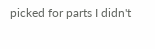picked for parts I didn't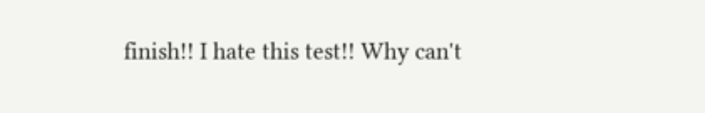finish!! I hate this test!! Why can't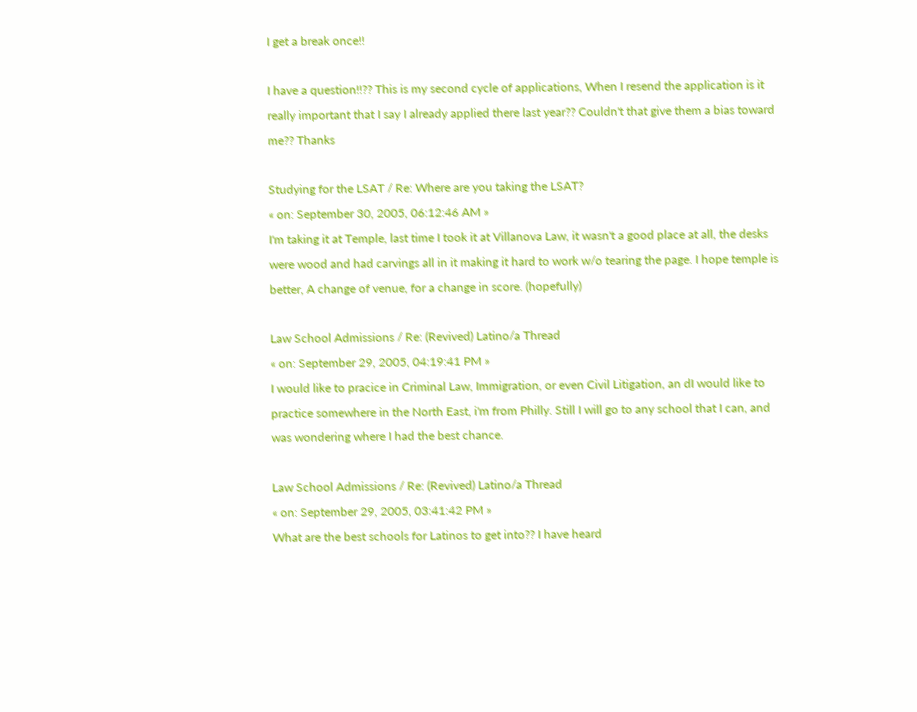I get a break once!!

I have a question!!?? This is my second cycle of applications, When I resend the application is it really important that I say I already applied there last year?? Couldn't that give them a bias toward me?? Thanks

Studying for the LSAT / Re: Where are you taking the LSAT?
« on: September 30, 2005, 06:12:46 AM »
I'm taking it at Temple, last time I took it at Villanova Law, it wasn't a good place at all, the desks were wood and had carvings all in it making it hard to work w/o tearing the page. I hope temple is better, A change of venue, for a change in score. (hopefully)

Law School Admissions / Re: (Revived) Latino/a Thread
« on: September 29, 2005, 04:19:41 PM »
I would like to pracice in Criminal Law, Immigration, or even Civil Litigation, an dI would like to practice somewhere in the North East, i'm from Philly. Still I will go to any school that I can, and was wondering where I had the best chance.

Law School Admissions / Re: (Revived) Latino/a Thread
« on: September 29, 2005, 03:41:42 PM »
What are the best schools for Latinos to get into?? I have heard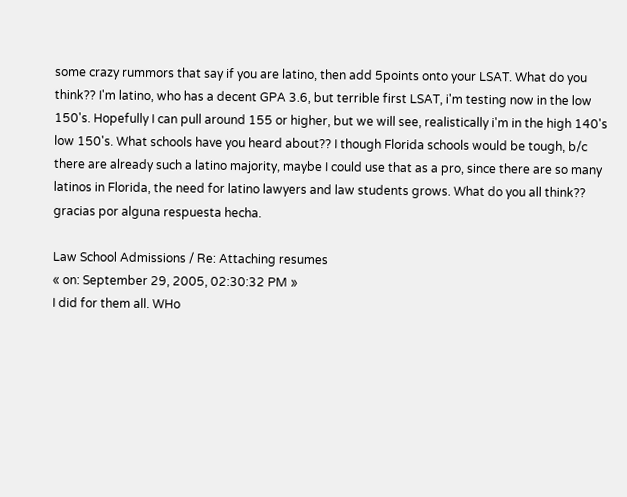some crazy rummors that say if you are latino, then add 5points onto your LSAT. What do you think?? I'm latino, who has a decent GPA 3.6, but terrible first LSAT, i'm testing now in the low 150's. Hopefully I can pull around 155 or higher, but we will see, realistically i'm in the high 140's low 150's. What schools have you heard about?? I though Florida schools would be tough, b/c there are already such a latino majority, maybe I could use that as a pro, since there are so many latinos in Florida, the need for latino lawyers and law students grows. What do you all think?? gracias por alguna respuesta hecha.

Law School Admissions / Re: Attaching resumes
« on: September 29, 2005, 02:30:32 PM »
I did for them all. WHo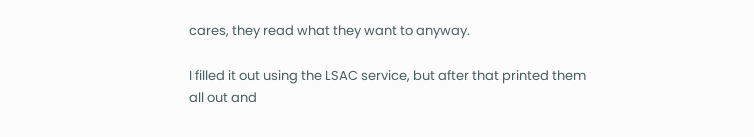cares, they read what they want to anyway.

I filled it out using the LSAC service, but after that printed them all out and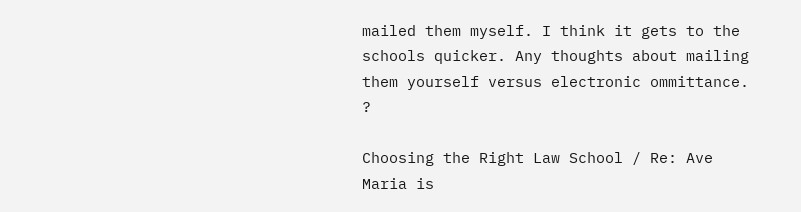mailed them myself. I think it gets to the schools quicker. Any thoughts about mailing them yourself versus electronic ommittance. ?

Choosing the Right Law School / Re: Ave Maria is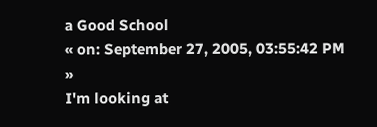a Good School
« on: September 27, 2005, 03:55:42 PM »
I'm looking at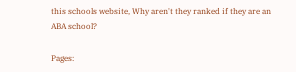this schools website, Why aren't they ranked if they are an ABA school?

Pages: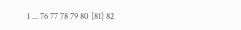1 ... 76 77 78 79 80 [81] 82